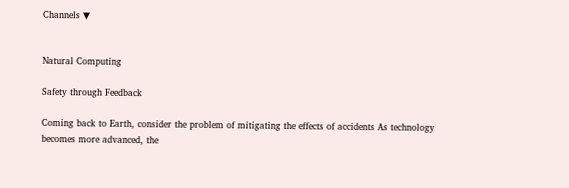Channels ▼


Natural Computing

Safety through Feedback

Coming back to Earth, consider the problem of mitigating the effects of accidents As technology becomes more advanced, the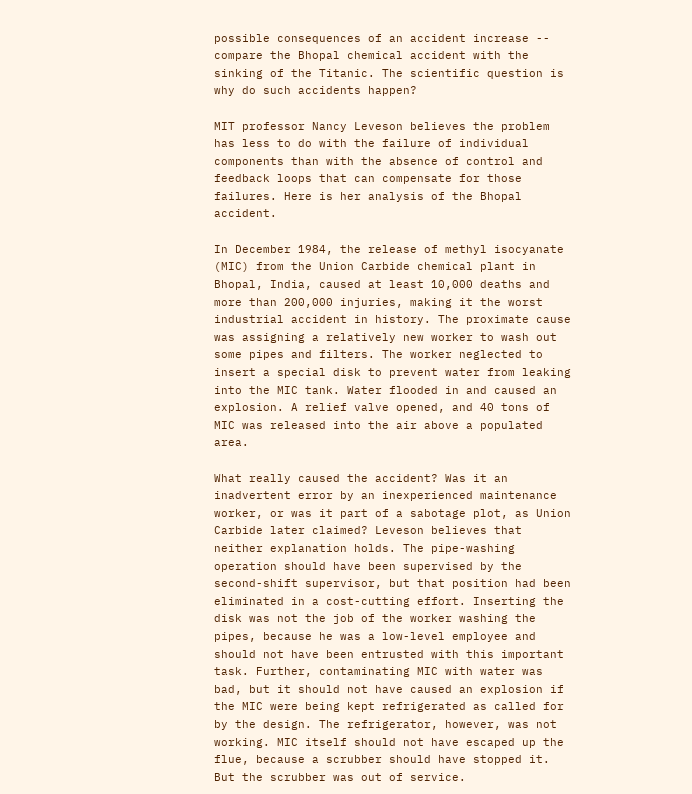possible consequences of an accident increase -- compare the Bhopal chemical accident with the sinking of the Titanic. The scientific question is why do such accidents happen?

MIT professor Nancy Leveson believes the problem has less to do with the failure of individual components than with the absence of control and feedback loops that can compensate for those failures. Here is her analysis of the Bhopal accident.

In December 1984, the release of methyl isocyanate (MIC) from the Union Carbide chemical plant in Bhopal, India, caused at least 10,000 deaths and more than 200,000 injuries, making it the worst industrial accident in history. The proximate cause was assigning a relatively new worker to wash out some pipes and filters. The worker neglected to insert a special disk to prevent water from leaking into the MIC tank. Water flooded in and caused an explosion. A relief valve opened, and 40 tons of MIC was released into the air above a populated area.

What really caused the accident? Was it an inadvertent error by an inexperienced maintenance worker, or was it part of a sabotage plot, as Union Carbide later claimed? Leveson believes that neither explanation holds. The pipe-washing operation should have been supervised by the second-shift supervisor, but that position had been eliminated in a cost-cutting effort. Inserting the disk was not the job of the worker washing the pipes, because he was a low-level employee and should not have been entrusted with this important task. Further, contaminating MIC with water was bad, but it should not have caused an explosion if the MIC were being kept refrigerated as called for by the design. The refrigerator, however, was not working. MIC itself should not have escaped up the flue, because a scrubber should have stopped it. But the scrubber was out of service.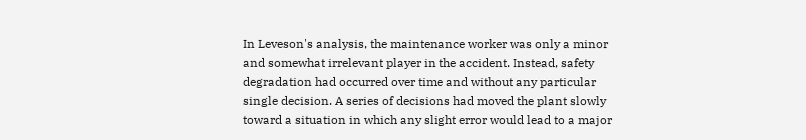In Leveson's analysis, the maintenance worker was only a minor and somewhat irrelevant player in the accident. Instead, safety degradation had occurred over time and without any particular single decision. A series of decisions had moved the plant slowly toward a situation in which any slight error would lead to a major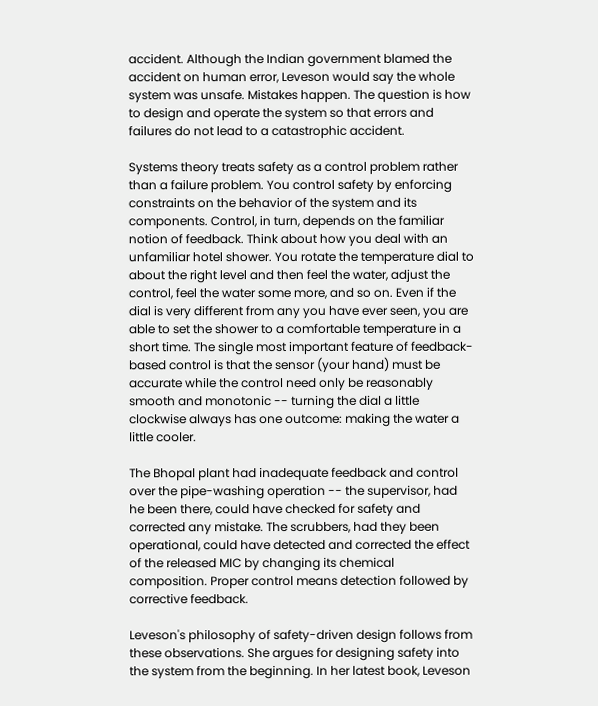accident. Although the Indian government blamed the accident on human error, Leveson would say the whole system was unsafe. Mistakes happen. The question is how to design and operate the system so that errors and failures do not lead to a catastrophic accident.

Systems theory treats safety as a control problem rather than a failure problem. You control safety by enforcing constraints on the behavior of the system and its components. Control, in turn, depends on the familiar notion of feedback. Think about how you deal with an unfamiliar hotel shower. You rotate the temperature dial to about the right level and then feel the water, adjust the control, feel the water some more, and so on. Even if the dial is very different from any you have ever seen, you are able to set the shower to a comfortable temperature in a short time. The single most important feature of feedback-based control is that the sensor (your hand) must be accurate while the control need only be reasonably smooth and monotonic -- turning the dial a little clockwise always has one outcome: making the water a little cooler.

The Bhopal plant had inadequate feedback and control over the pipe-washing operation -- the supervisor, had he been there, could have checked for safety and corrected any mistake. The scrubbers, had they been operational, could have detected and corrected the effect of the released MIC by changing its chemical composition. Proper control means detection followed by corrective feedback.

Leveson's philosophy of safety-driven design follows from these observations. She argues for designing safety into the system from the beginning. In her latest book, Leveson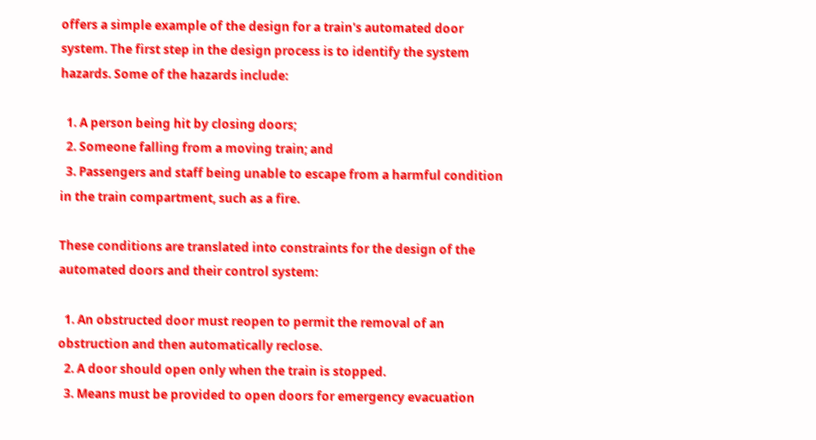offers a simple example of the design for a train's automated door system. The first step in the design process is to identify the system hazards. Some of the hazards include:

  1. A person being hit by closing doors;
  2. Someone falling from a moving train; and
  3. Passengers and staff being unable to escape from a harmful condition in the train compartment, such as a fire.

These conditions are translated into constraints for the design of the automated doors and their control system:

  1. An obstructed door must reopen to permit the removal of an obstruction and then automatically reclose.
  2. A door should open only when the train is stopped.
  3. Means must be provided to open doors for emergency evacuation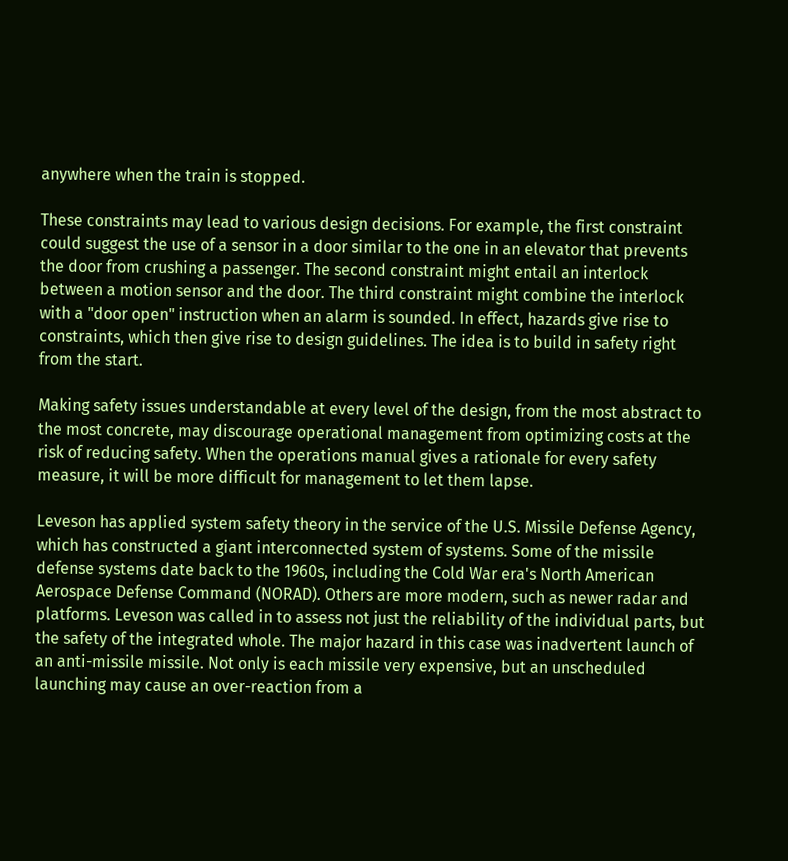anywhere when the train is stopped.

These constraints may lead to various design decisions. For example, the first constraint could suggest the use of a sensor in a door similar to the one in an elevator that prevents the door from crushing a passenger. The second constraint might entail an interlock between a motion sensor and the door. The third constraint might combine the interlock with a "door open" instruction when an alarm is sounded. In effect, hazards give rise to constraints, which then give rise to design guidelines. The idea is to build in safety right from the start.

Making safety issues understandable at every level of the design, from the most abstract to the most concrete, may discourage operational management from optimizing costs at the risk of reducing safety. When the operations manual gives a rationale for every safety measure, it will be more difficult for management to let them lapse.

Leveson has applied system safety theory in the service of the U.S. Missile Defense Agency, which has constructed a giant interconnected system of systems. Some of the missile defense systems date back to the 1960s, including the Cold War era's North American Aerospace Defense Command (NORAD). Others are more modern, such as newer radar and platforms. Leveson was called in to assess not just the reliability of the individual parts, but the safety of the integrated whole. The major hazard in this case was inadvertent launch of an anti-missile missile. Not only is each missile very expensive, but an unscheduled launching may cause an over-reaction from a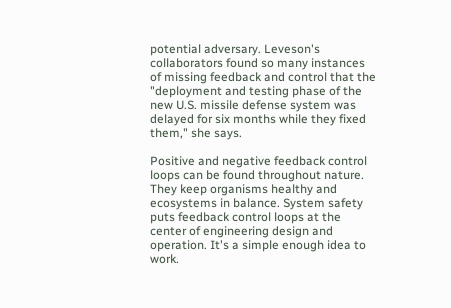potential adversary. Leveson's collaborators found so many instances of missing feedback and control that the "deployment and testing phase of the new U.S. missile defense system was delayed for six months while they fixed them," she says.

Positive and negative feedback control loops can be found throughout nature. They keep organisms healthy and ecosystems in balance. System safety puts feedback control loops at the center of engineering design and operation. It's a simple enough idea to work.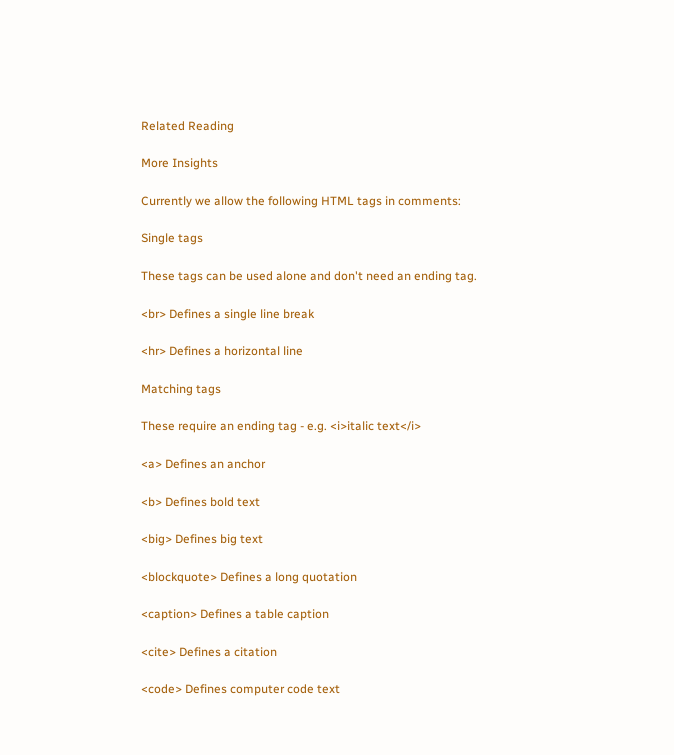Related Reading

More Insights

Currently we allow the following HTML tags in comments:

Single tags

These tags can be used alone and don't need an ending tag.

<br> Defines a single line break

<hr> Defines a horizontal line

Matching tags

These require an ending tag - e.g. <i>italic text</i>

<a> Defines an anchor

<b> Defines bold text

<big> Defines big text

<blockquote> Defines a long quotation

<caption> Defines a table caption

<cite> Defines a citation

<code> Defines computer code text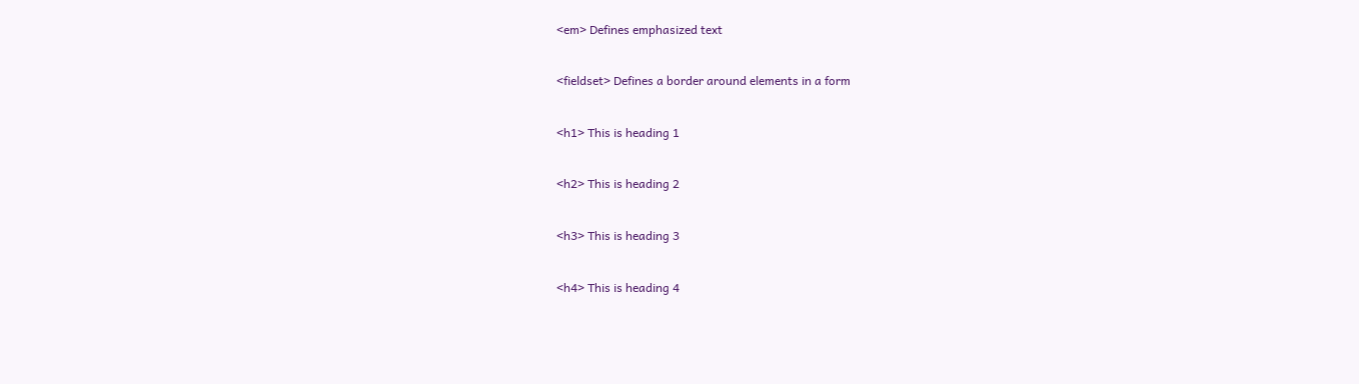<em> Defines emphasized text

<fieldset> Defines a border around elements in a form

<h1> This is heading 1

<h2> This is heading 2

<h3> This is heading 3

<h4> This is heading 4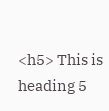<h5> This is heading 5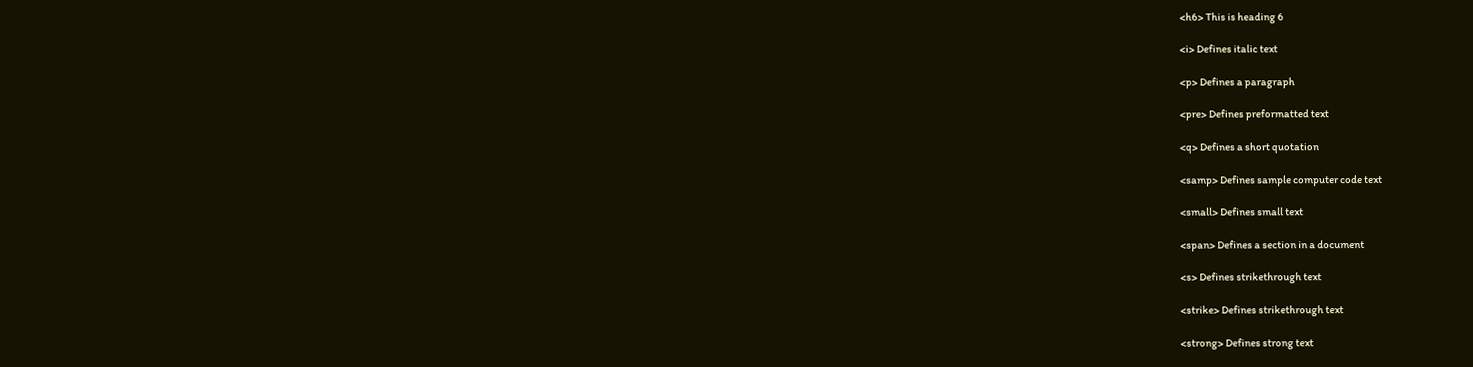<h6> This is heading 6

<i> Defines italic text

<p> Defines a paragraph

<pre> Defines preformatted text

<q> Defines a short quotation

<samp> Defines sample computer code text

<small> Defines small text

<span> Defines a section in a document

<s> Defines strikethrough text

<strike> Defines strikethrough text

<strong> Defines strong text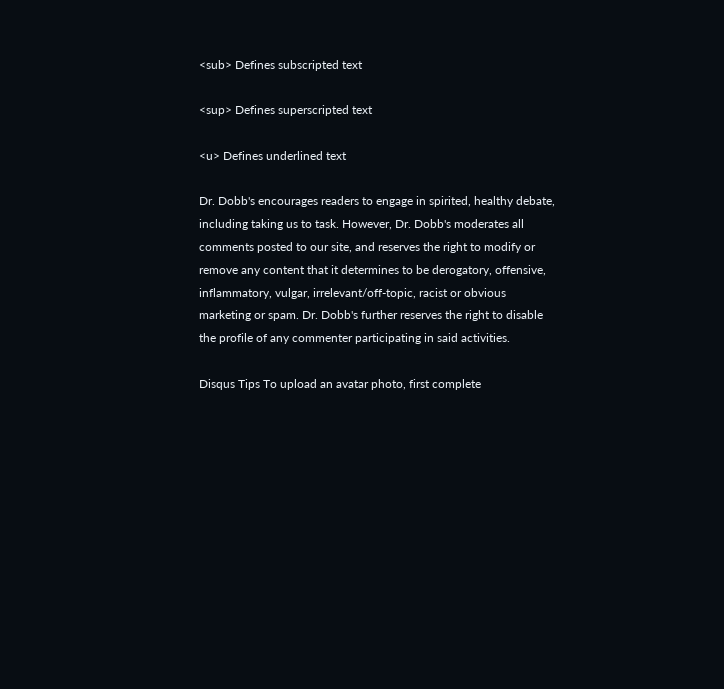<sub> Defines subscripted text

<sup> Defines superscripted text

<u> Defines underlined text

Dr. Dobb's encourages readers to engage in spirited, healthy debate, including taking us to task. However, Dr. Dobb's moderates all comments posted to our site, and reserves the right to modify or remove any content that it determines to be derogatory, offensive, inflammatory, vulgar, irrelevant/off-topic, racist or obvious marketing or spam. Dr. Dobb's further reserves the right to disable the profile of any commenter participating in said activities.

Disqus Tips To upload an avatar photo, first complete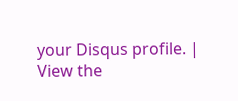your Disqus profile. | View the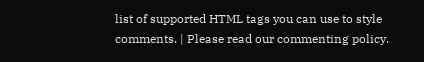list of supported HTML tags you can use to style comments. | Please read our commenting policy.